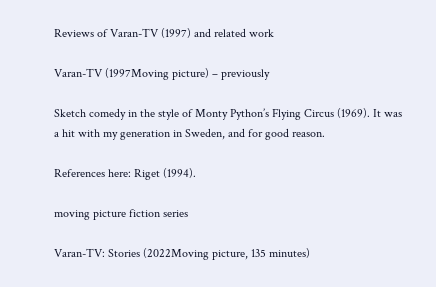Reviews of Varan-TV (1997) and related work

Varan-TV (1997Moving picture) – previously

Sketch comedy in the style of Monty Python’s Flying Circus (1969). It was a hit with my generation in Sweden, and for good reason.

References here: Riget (1994).

moving picture fiction series

Varan-TV: Stories (2022Moving picture, 135 minutes)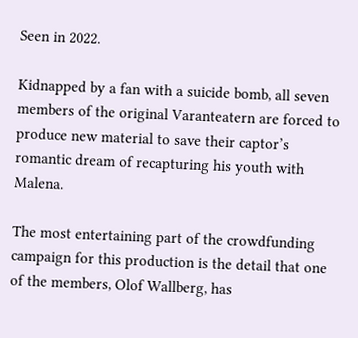Seen in 2022.

Kidnapped by a fan with a suicide bomb, all seven members of the original Varanteatern are forced to produce new material to save their captor’s romantic dream of recapturing his youth with Malena.

The most entertaining part of the crowdfunding campaign for this production is the detail that one of the members, Olof Wallberg, has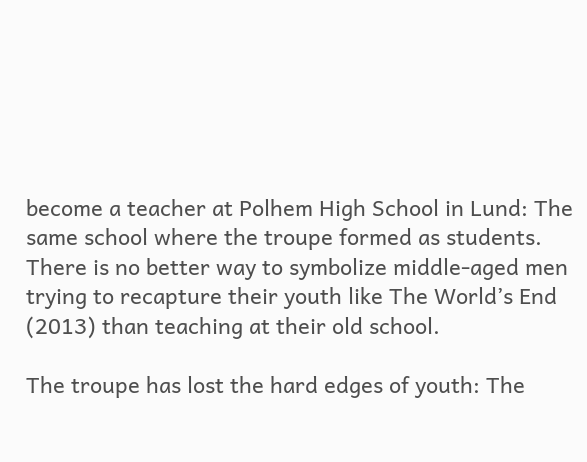become a teacher at Polhem High School in Lund: The same school where the troupe formed as students. There is no better way to symbolize middle-aged men trying to recapture their youth like The World’s End (2013) than teaching at their old school.

The troupe has lost the hard edges of youth: The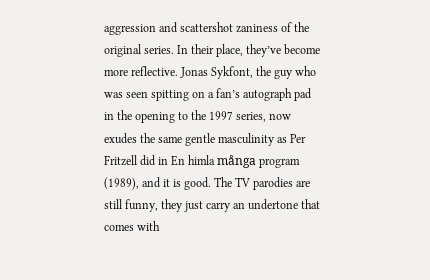aggression and scattershot zaniness of the original series. In their place, they’ve become more reflective. Jonas Sykfont, the guy who was seen spitting on a fan’s autograph pad in the opening to the 1997 series, now exudes the same gentle masculinity as Per Fritzell did in En himla många program (1989), and it is good. The TV parodies are still funny, they just carry an undertone that comes with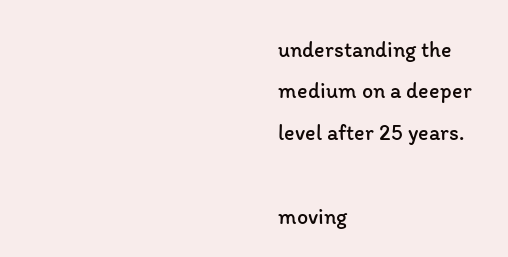understanding the medium on a deeper level after 25 years.

moving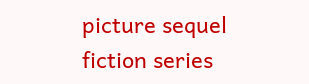picture sequel fiction series